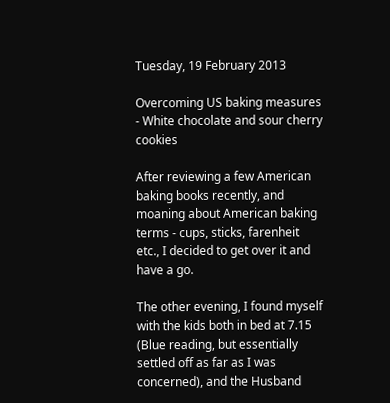Tuesday, 19 February 2013

Overcoming US baking measures - White chocolate and sour cherry cookies

After reviewing a few American baking books recently, and moaning about American baking terms - cups, sticks, farenheit etc., I decided to get over it and have a go.

The other evening, I found myself with the kids both in bed at 7.15 (Blue reading, but essentially settled off as far as I was concerned), and the Husband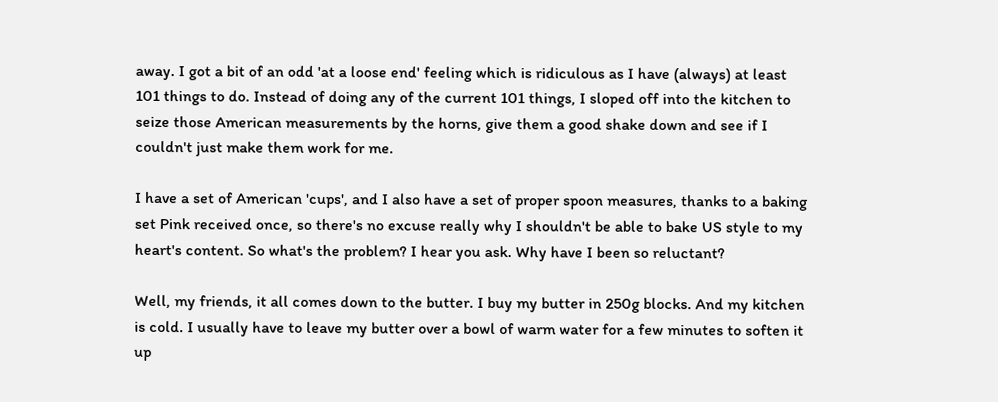away. I got a bit of an odd 'at a loose end' feeling which is ridiculous as I have (always) at least 101 things to do. Instead of doing any of the current 101 things, I sloped off into the kitchen to seize those American measurements by the horns, give them a good shake down and see if I couldn't just make them work for me.

I have a set of American 'cups', and I also have a set of proper spoon measures, thanks to a baking set Pink received once, so there's no excuse really why I shouldn't be able to bake US style to my heart's content. So what's the problem? I hear you ask. Why have I been so reluctant?

Well, my friends, it all comes down to the butter. I buy my butter in 250g blocks. And my kitchen is cold. I usually have to leave my butter over a bowl of warm water for a few minutes to soften it up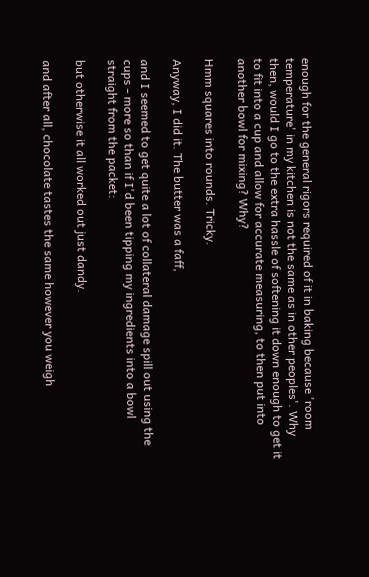enough for the general rigors required of it in baking because 'room temperature' in my kitchen is not the same as in other peoples'. Why then, would I go to the extra hassle of softening it down enough to get it to fit into a cup and allow for accurate measuring, to then put into another bowl for mixing? Why?

Hmm squares into rounds. Tricky.

Anyway, I did it. The butter was a faff,

and I seemed to get quite a lot of collateral damage spill out using the cups - more so than if I'd been tipping my ingredients into a bowl straight from the packet:

but otherwise it all worked out just dandy.

and after all, chocolate tastes the same however you weigh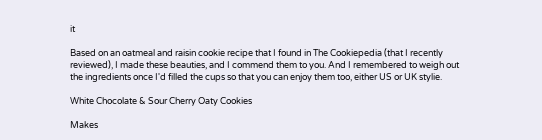it

Based on an oatmeal and raisin cookie recipe that I found in The Cookiepedia (that I recently reviewed), I made these beauties, and I commend them to you. And I remembered to weigh out the ingredients once I'd filled the cups so that you can enjoy them too, either US or UK stylie.

White Chocolate & Sour Cherry Oaty Cookies

Makes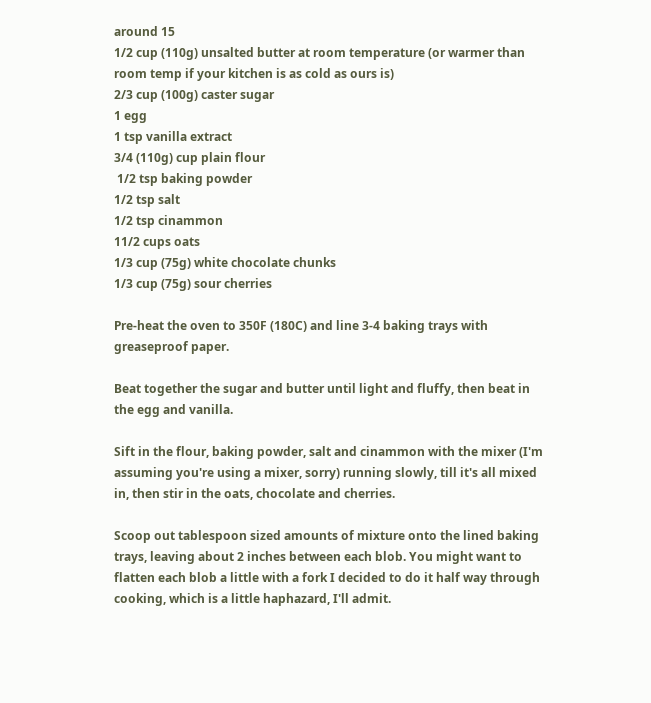around 15
1/2 cup (110g) unsalted butter at room temperature (or warmer than room temp if your kitchen is as cold as ours is)
2/3 cup (100g) caster sugar
1 egg
1 tsp vanilla extract
3/4 (110g) cup plain flour
 1/2 tsp baking powder
1/2 tsp salt
1/2 tsp cinammon
11/2 cups oats
1/3 cup (75g) white chocolate chunks
1/3 cup (75g) sour cherries

Pre-heat the oven to 350F (180C) and line 3-4 baking trays with greaseproof paper.

Beat together the sugar and butter until light and fluffy, then beat in the egg and vanilla.

Sift in the flour, baking powder, salt and cinammon with the mixer (I'm assuming you're using a mixer, sorry) running slowly, till it's all mixed in, then stir in the oats, chocolate and cherries.

Scoop out tablespoon sized amounts of mixture onto the lined baking trays, leaving about 2 inches between each blob. You might want to flatten each blob a little with a fork I decided to do it half way through cooking, which is a little haphazard, I'll admit.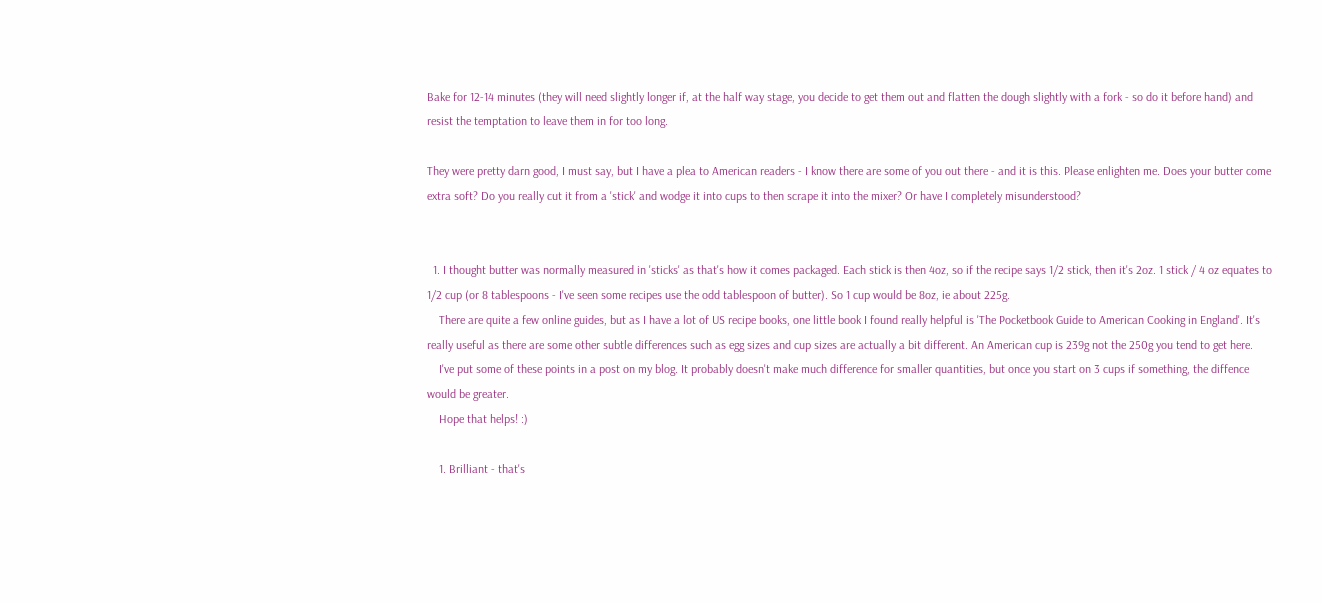Bake for 12-14 minutes (they will need slightly longer if, at the half way stage, you decide to get them out and flatten the dough slightly with a fork - so do it before hand) and resist the temptation to leave them in for too long.

They were pretty darn good, I must say, but I have a plea to American readers - I know there are some of you out there - and it is this. Please enlighten me. Does your butter come extra soft? Do you really cut it from a 'stick' and wodge it into cups to then scrape it into the mixer? Or have I completely misunderstood?


  1. I thought butter was normally measured in 'sticks' as that's how it comes packaged. Each stick is then 4oz, so if the recipe says 1/2 stick, then it's 2oz. 1 stick / 4 oz equates to 1/2 cup (or 8 tablespoons - I've seen some recipes use the odd tablespoon of butter). So 1 cup would be 8oz, ie about 225g.
    There are quite a few online guides, but as I have a lot of US recipe books, one little book I found really helpful is 'The Pocketbook Guide to American Cooking in England'. It's really useful as there are some other subtle differences such as egg sizes and cup sizes are actually a bit different. An American cup is 239g not the 250g you tend to get here.
    I've put some of these points in a post on my blog. It probably doesn't make much difference for smaller quantities, but once you start on 3 cups if something, the diffence would be greater.
    Hope that helps! :)

    1. Brilliant - that's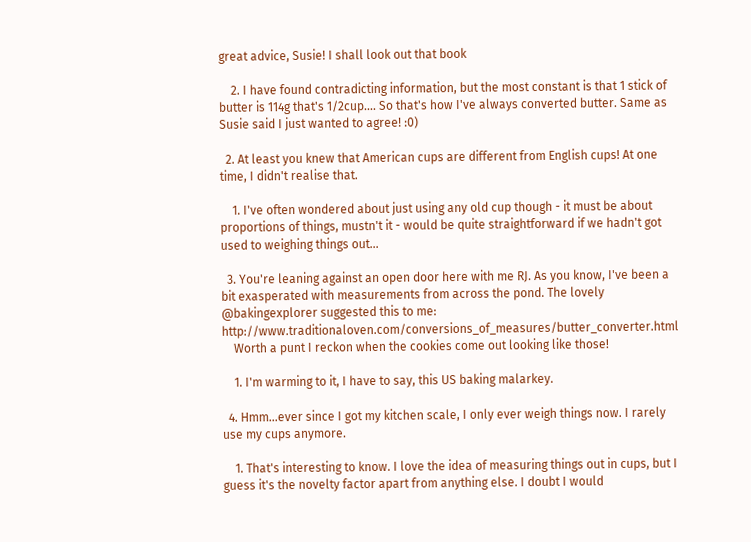great advice, Susie! I shall look out that book

    2. I have found contradicting information, but the most constant is that 1 stick of butter is 114g that's 1/2cup.... So that's how I've always converted butter. Same as Susie said I just wanted to agree! :0)

  2. At least you knew that American cups are different from English cups! At one time, I didn't realise that.

    1. I've often wondered about just using any old cup though - it must be about proportions of things, mustn't it - would be quite straightforward if we hadn't got used to weighing things out...

  3. You're leaning against an open door here with me RJ. As you know, I've been a bit exasperated with measurements from across the pond. The lovely @bakingexplorer suggested this to me: http://www.traditionaloven.com/conversions_of_measures/butter_converter.html
    Worth a punt I reckon when the cookies come out looking like those!

    1. I'm warming to it, I have to say, this US baking malarkey.

  4. Hmm...ever since I got my kitchen scale, I only ever weigh things now. I rarely use my cups anymore.

    1. That's interesting to know. I love the idea of measuring things out in cups, but I guess it's the novelty factor apart from anything else. I doubt I would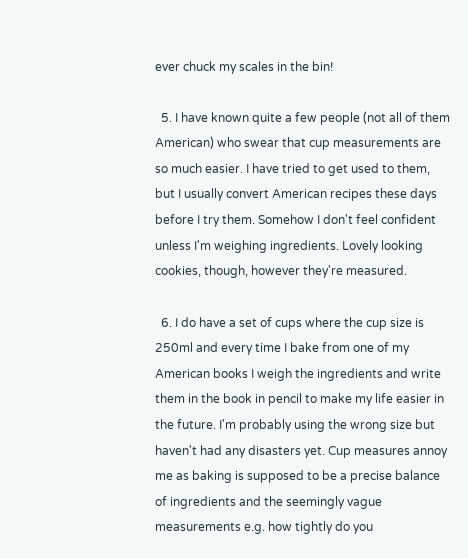ever chuck my scales in the bin!

  5. I have known quite a few people (not all of them American) who swear that cup measurements are so much easier. I have tried to get used to them, but I usually convert American recipes these days before I try them. Somehow I don't feel confident unless I'm weighing ingredients. Lovely looking cookies, though, however they're measured.

  6. I do have a set of cups where the cup size is 250ml and every time I bake from one of my American books I weigh the ingredients and write them in the book in pencil to make my life easier in the future. I'm probably using the wrong size but haven't had any disasters yet. Cup measures annoy me as baking is supposed to be a precise balance of ingredients and the seemingly vague measurements e.g. how tightly do you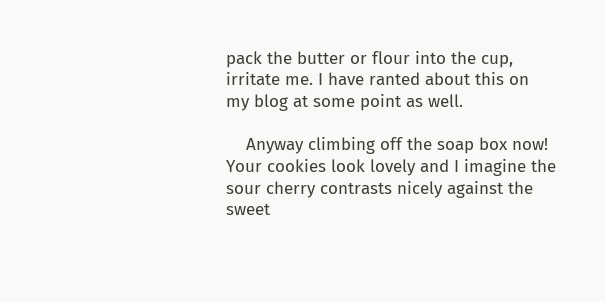pack the butter or flour into the cup, irritate me. I have ranted about this on my blog at some point as well.

    Anyway climbing off the soap box now! Your cookies look lovely and I imagine the sour cherry contrasts nicely against the sweet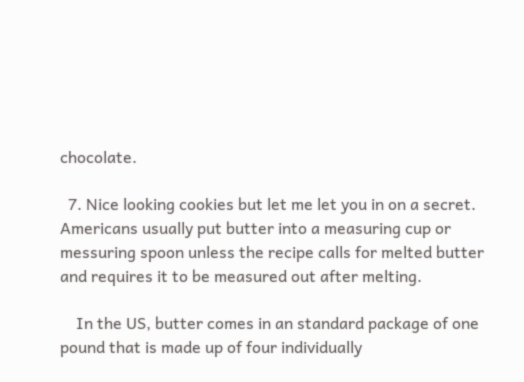chocolate.

  7. Nice looking cookies but let me let you in on a secret. Americans usually put butter into a measuring cup or messuring spoon unless the recipe calls for melted butter and requires it to be measured out after melting.

    In the US, butter comes in an standard package of one pound that is made up of four individually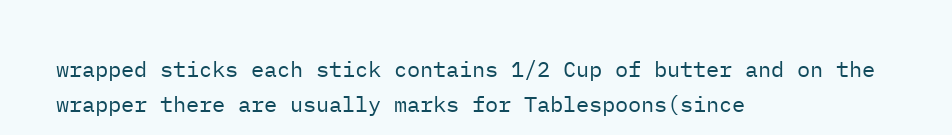wrapped sticks each stick contains 1/2 Cup of butter and on the wrapper there are usually marks for Tablespoons(since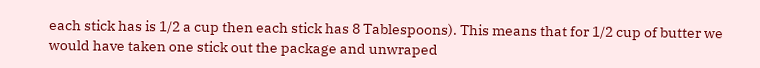each stick has is 1/2 a cup then each stick has 8 Tablespoons). This means that for 1/2 cup of butter we would have taken one stick out the package and unwraped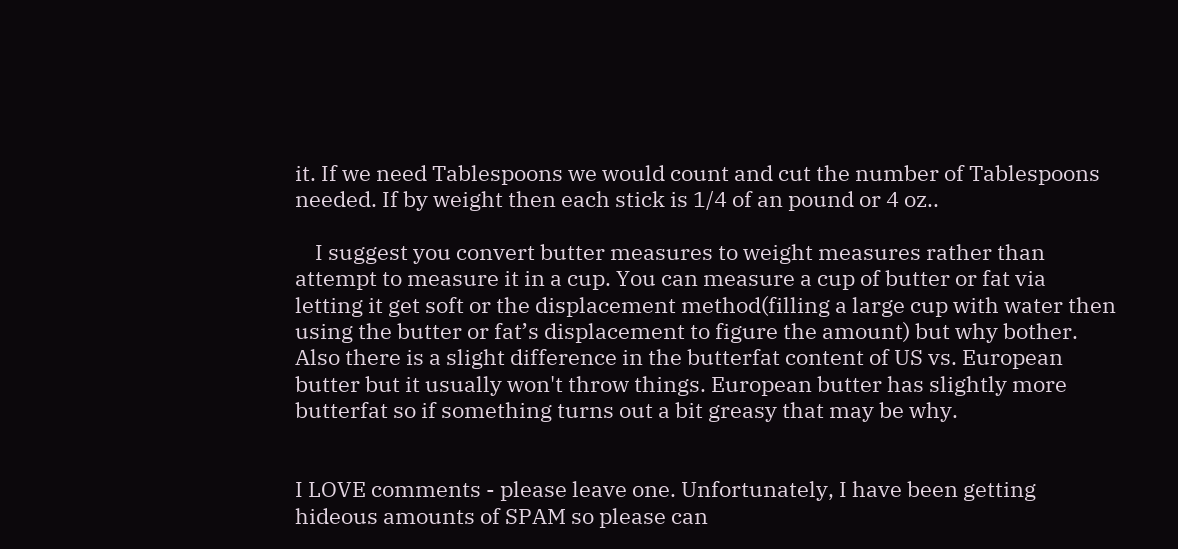it. If we need Tablespoons we would count and cut the number of Tablespoons needed. If by weight then each stick is 1/4 of an pound or 4 oz..

    I suggest you convert butter measures to weight measures rather than attempt to measure it in a cup. You can measure a cup of butter or fat via letting it get soft or the displacement method(filling a large cup with water then using the butter or fat’s displacement to figure the amount) but why bother. Also there is a slight difference in the butterfat content of US vs. European butter but it usually won't throw things. European butter has slightly more butterfat so if something turns out a bit greasy that may be why.


I LOVE comments - please leave one. Unfortunately, I have been getting hideous amounts of SPAM so please can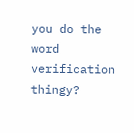you do the word verification thingy?